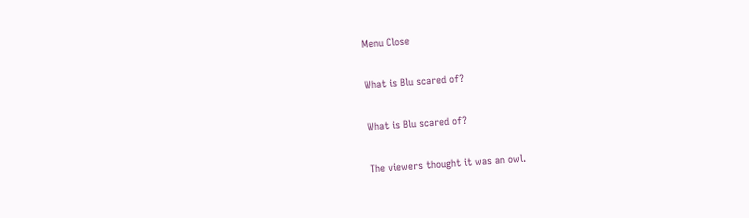Menu Close

What is Blu scared of?

What is Blu scared of?

The viewers thought it was an owl.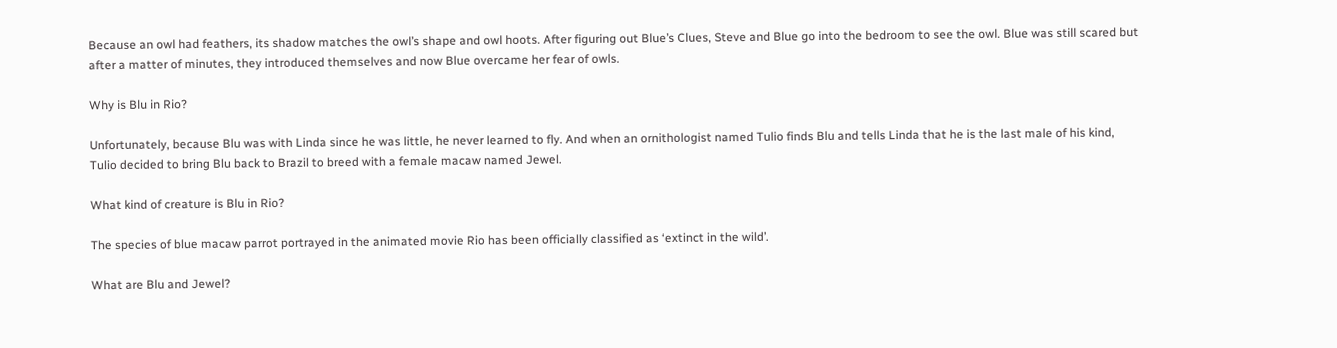Because an owl had feathers, its shadow matches the owl’s shape and owl hoots. After figuring out Blue’s Clues, Steve and Blue go into the bedroom to see the owl. Blue was still scared but after a matter of minutes, they introduced themselves and now Blue overcame her fear of owls.

Why is Blu in Rio?

Unfortunately, because Blu was with Linda since he was little, he never learned to fly. And when an ornithologist named Tulio finds Blu and tells Linda that he is the last male of his kind, Tulio decided to bring Blu back to Brazil to breed with a female macaw named Jewel.

What kind of creature is Blu in Rio?

The species of blue macaw parrot portrayed in the animated movie Rio has been officially classified as ‘extinct in the wild’.

What are Blu and Jewel?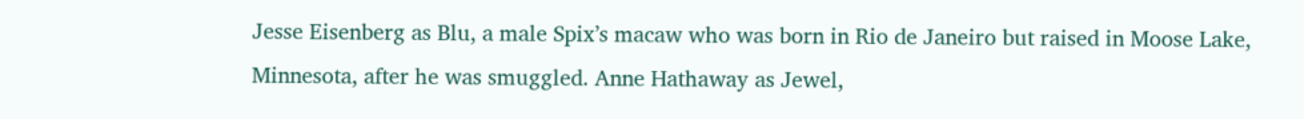Jesse Eisenberg as Blu, a male Spix’s macaw who was born in Rio de Janeiro but raised in Moose Lake, Minnesota, after he was smuggled. Anne Hathaway as Jewel,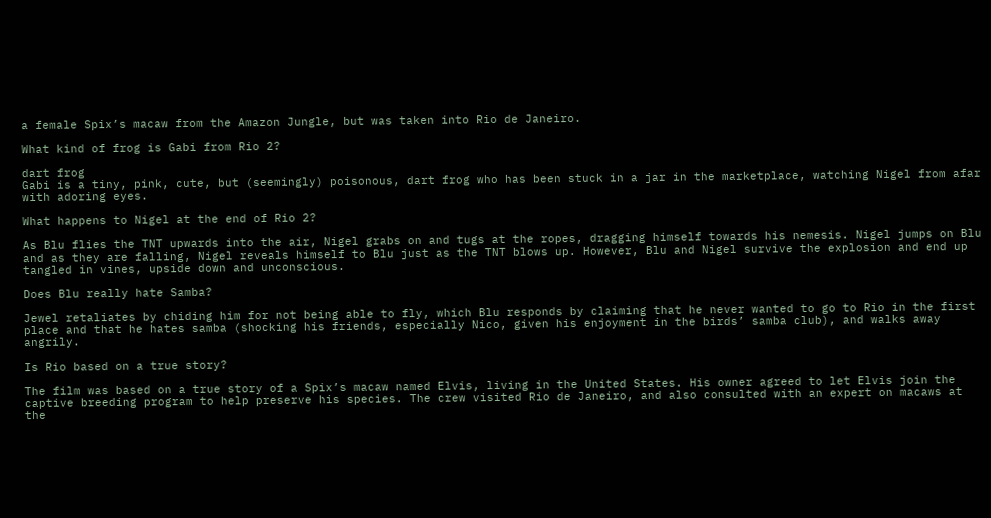a female Spix’s macaw from the Amazon Jungle, but was taken into Rio de Janeiro.

What kind of frog is Gabi from Rio 2?

dart frog
Gabi is a tiny, pink, cute, but (seemingly) poisonous, dart frog who has been stuck in a jar in the marketplace, watching Nigel from afar with adoring eyes.

What happens to Nigel at the end of Rio 2?

As Blu flies the TNT upwards into the air, Nigel grabs on and tugs at the ropes, dragging himself towards his nemesis. Nigel jumps on Blu and as they are falling, Nigel reveals himself to Blu just as the TNT blows up. However, Blu and Nigel survive the explosion and end up tangled in vines, upside down and unconscious.

Does Blu really hate Samba?

Jewel retaliates by chiding him for not being able to fly, which Blu responds by claiming that he never wanted to go to Rio in the first place and that he hates samba (shocking his friends, especially Nico, given his enjoyment in the birds’ samba club), and walks away angrily.

Is Rio based on a true story?

The film was based on a true story of a Spix’s macaw named Elvis, living in the United States. His owner agreed to let Elvis join the captive breeding program to help preserve his species. The crew visited Rio de Janeiro, and also consulted with an expert on macaws at the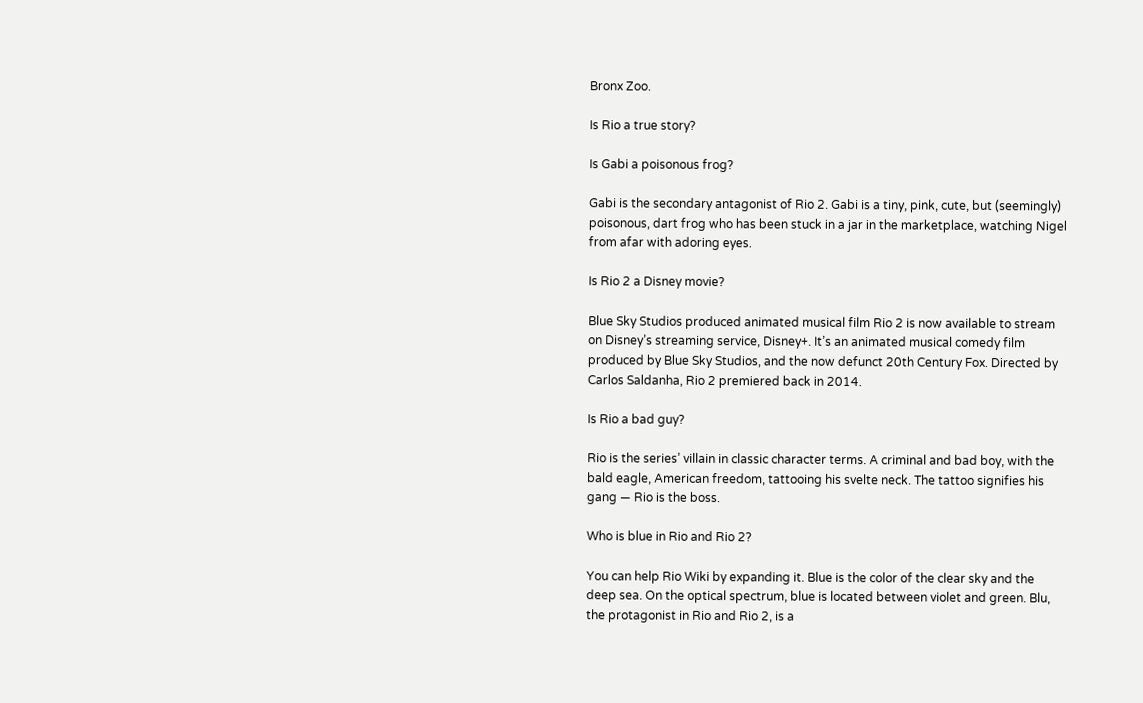Bronx Zoo.

Is Rio a true story?

Is Gabi a poisonous frog?

Gabi is the secondary antagonist of Rio 2. Gabi is a tiny, pink, cute, but (seemingly) poisonous, dart frog who has been stuck in a jar in the marketplace, watching Nigel from afar with adoring eyes.

Is Rio 2 a Disney movie?

Blue Sky Studios produced animated musical film Rio 2 is now available to stream on Disney’s streaming service, Disney+. It’s an animated musical comedy film produced by Blue Sky Studios, and the now defunct 20th Century Fox. Directed by Carlos Saldanha, Rio 2 premiered back in 2014.

Is Rio a bad guy?

Rio is the series’ villain in classic character terms. A criminal and bad boy, with the bald eagle, American freedom, tattooing his svelte neck. The tattoo signifies his gang — Rio is the boss.

Who is blue in Rio and Rio 2?

You can help Rio Wiki by expanding it. Blue is the color of the clear sky and the deep sea. On the optical spectrum, blue is located between violet and green. Blu, the protagonist in Rio and Rio 2, is a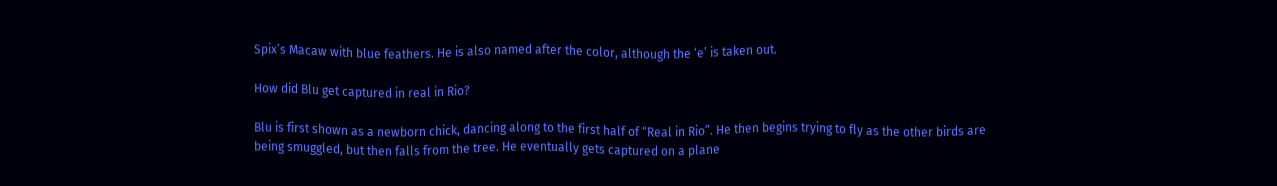Spix’s Macaw with blue feathers. He is also named after the color, although the ‘e’ is taken out.

How did Blu get captured in real in Rio?

Blu is first shown as a newborn chick, dancing along to the first half of “Real in Rio”. He then begins trying to fly as the other birds are being smuggled, but then falls from the tree. He eventually gets captured on a plane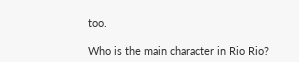too.

Who is the main character in Rio Rio?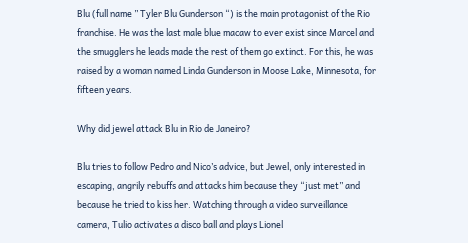Blu (full name ” Tyler Blu Gunderson “) is the main protagonist of the Rio franchise. He was the last male blue macaw to ever exist since Marcel and the smugglers he leads made the rest of them go extinct. For this, he was raised by a woman named Linda Gunderson in Moose Lake, Minnesota, for fifteen years.

Why did jewel attack Blu in Rio de Janeiro?

Blu tries to follow Pedro and Nico’s advice, but Jewel, only interested in escaping, angrily rebuffs and attacks him because they “just met” and because he tried to kiss her. Watching through a video surveillance camera, Tulio activates a disco ball and plays Lionel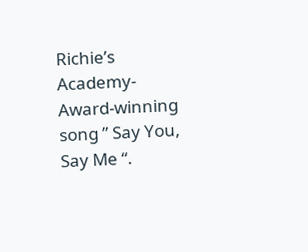Richie’s Academy-Award-winning song ” Say You, Say Me “.